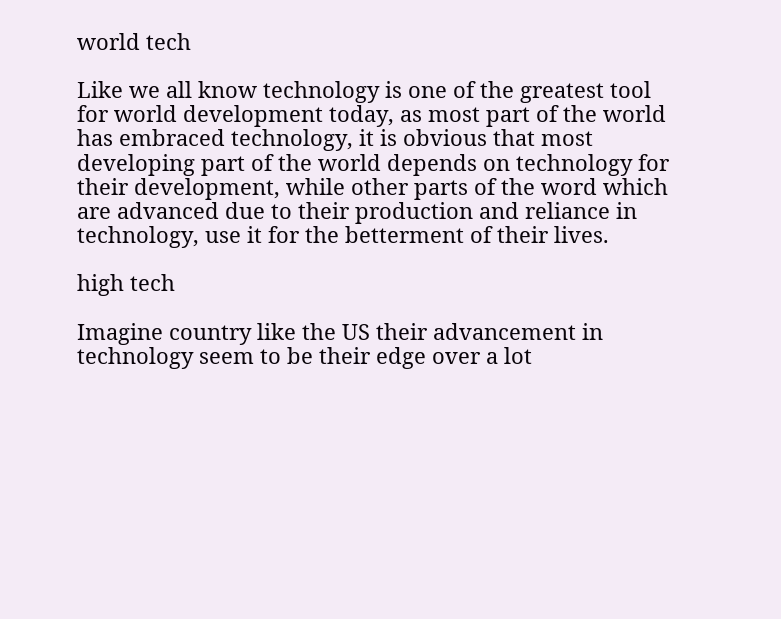world tech

Like we all know technology is one of the greatest tool for world development today, as most part of the world has embraced technology, it is obvious that most developing part of the world depends on technology for their development, while other parts of the word which are advanced due to their production and reliance in technology, use it for the betterment of their lives.

high tech

Imagine country like the US their advancement in technology seem to be their edge over a lot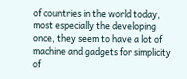of countries in the world today, most especially the developing once, they seem to have a lot of machine and gadgets for simplicity of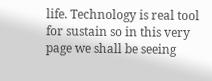life. Technology is real tool for sustain so in this very page we shall be seeing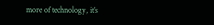more of technology, it’s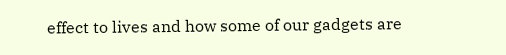effect to lives and how some of our gadgets are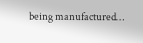being manufactured…